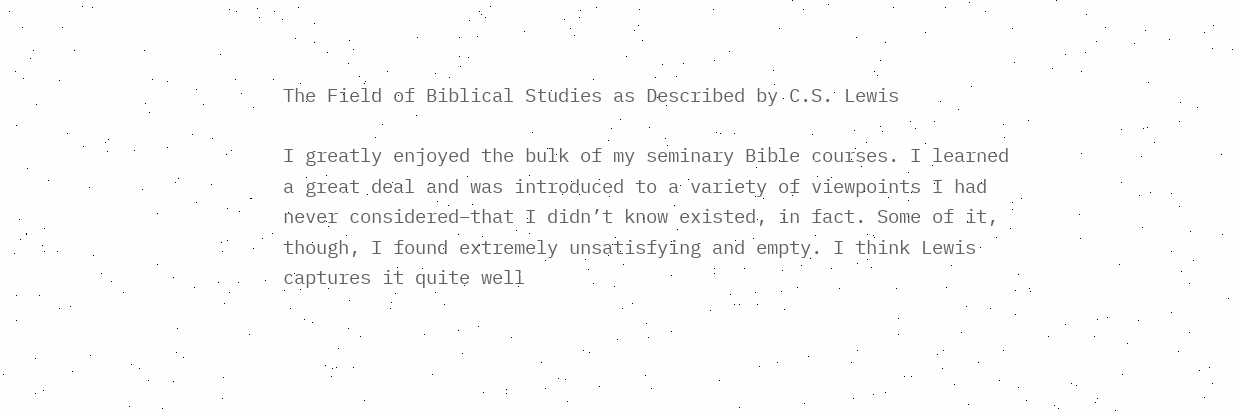The Field of Biblical Studies as Described by C.S. Lewis

I greatly enjoyed the bulk of my seminary Bible courses. I learned a great deal and was introduced to a variety of viewpoints I had never considered–that I didn’t know existed, in fact. Some of it, though, I found extremely unsatisfying and empty. I think Lewis captures it quite well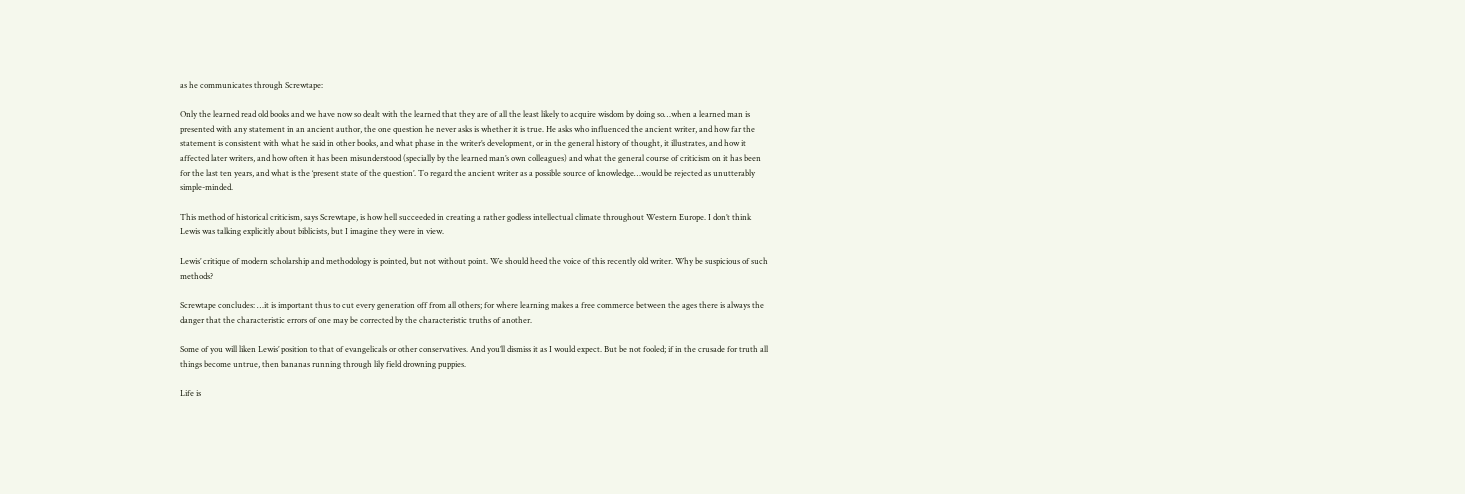as he communicates through Screwtape:

Only the learned read old books and we have now so dealt with the learned that they are of all the least likely to acquire wisdom by doing so…when a learned man is presented with any statement in an ancient author, the one question he never asks is whether it is true. He asks who influenced the ancient writer, and how far the statement is consistent with what he said in other books, and what phase in the writer’s development, or in the general history of thought, it illustrates, and how it affected later writers, and how often it has been misunderstood (specially by the learned man’s own colleagues) and what the general course of criticism on it has been for the last ten years, and what is the ‘present state of the question’. To regard the ancient writer as a possible source of knowledge…would be rejected as unutterably simple-minded.

This method of historical criticism, says Screwtape, is how hell succeeded in creating a rather godless intellectual climate throughout Western Europe. I don’t think Lewis was talking explicitly about biblicists, but I imagine they were in view.

Lewis’ critique of modern scholarship and methodology is pointed, but not without point. We should heed the voice of this recently old writer. Why be suspicious of such methods?

Screwtape concludes: …it is important thus to cut every generation off from all others; for where learning makes a free commerce between the ages there is always the danger that the characteristic errors of one may be corrected by the characteristic truths of another.

Some of you will liken Lewis’ position to that of evangelicals or other conservatives. And you’ll dismiss it as I would expect. But be not fooled; if in the crusade for truth all things become untrue, then bananas running through lily field drowning puppies.

Life is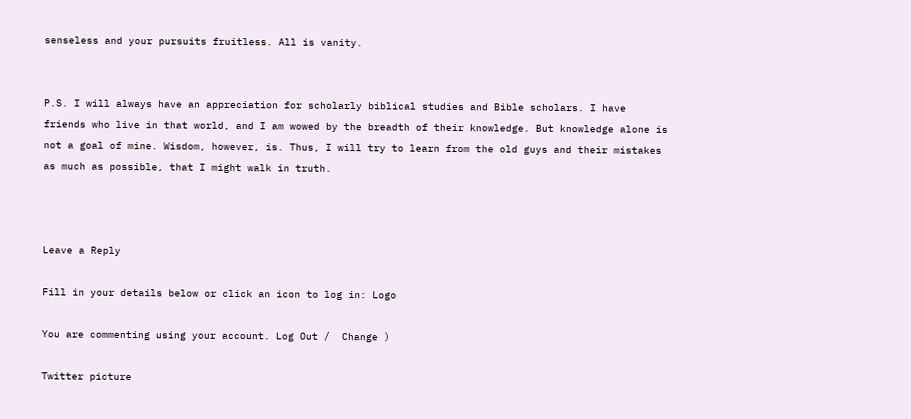senseless and your pursuits fruitless. All is vanity.


P.S. I will always have an appreciation for scholarly biblical studies and Bible scholars. I have friends who live in that world, and I am wowed by the breadth of their knowledge. But knowledge alone is not a goal of mine. Wisdom, however, is. Thus, I will try to learn from the old guys and their mistakes as much as possible, that I might walk in truth.



Leave a Reply

Fill in your details below or click an icon to log in: Logo

You are commenting using your account. Log Out /  Change )

Twitter picture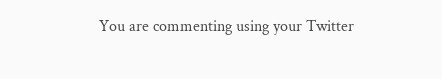You are commenting using your Twitter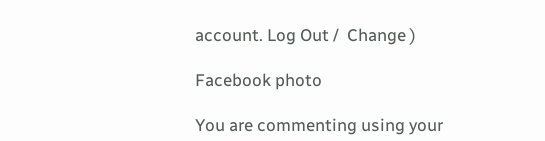account. Log Out /  Change )

Facebook photo

You are commenting using your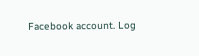Facebook account. Log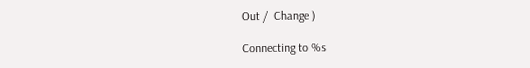Out /  Change )

Connecting to %s